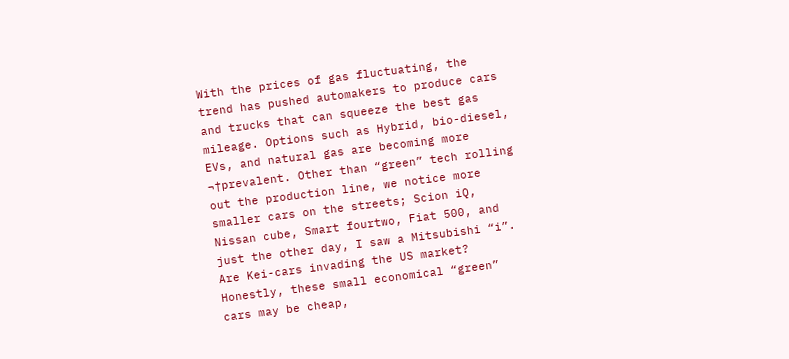With the prices of gas fluctuating, the trend has pushed automakers to produce cars and trucks that can squeeze the best gas mileage. Options such as Hybrid, bio-diesel, EVs, and natural gas are becoming more ¬†prevalent. Other than “green” tech rolling out the production line, we notice more smaller cars on the streets; Scion iQ, Nissan cube, Smart fourtwo, Fiat 500, and just the other day, I saw a Mitsubishi “i”. Are Kei-cars invading the US market? Honestly, these small economical “green” cars may be cheap,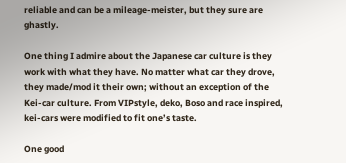reliable and can be a mileage-meister, but they sure are ghastly.

One thing I admire about the Japanese car culture is they work with what they have. No matter what car they drove, they made/mod it their own; without an exception of the Kei-car culture. From VIPstyle, deko, Boso and race inspired, kei-cars were modified to fit one’s taste.

One good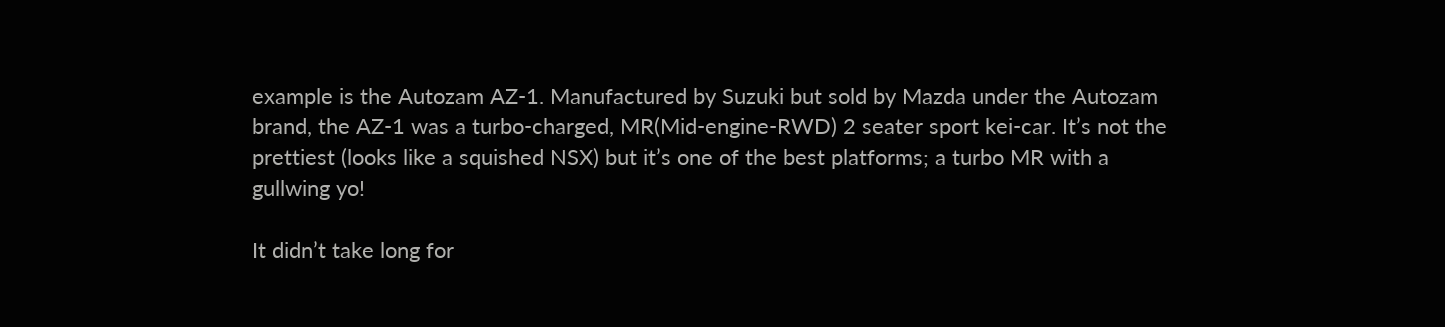example is the Autozam AZ-1. Manufactured by Suzuki but sold by Mazda under the Autozam brand, the AZ-1 was a turbo-charged, MR(Mid-engine-RWD) 2 seater sport kei-car. It’s not the prettiest (looks like a squished NSX) but it’s one of the best platforms; a turbo MR with a gullwing yo!

It didn’t take long for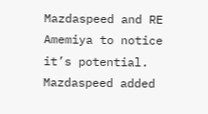Mazdaspeed and RE Amemiya to notice it’s potential. Mazdaspeed added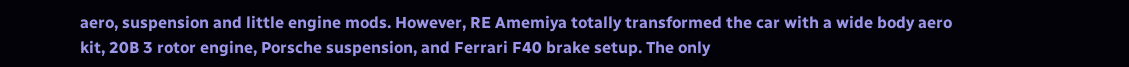aero, suspension and little engine mods. However, RE Amemiya totally transformed the car with a wide body aero kit, 20B 3 rotor engine, Porsche suspension, and Ferrari F40 brake setup. The only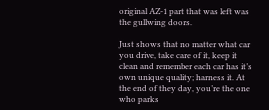original AZ-1 part that was left was the gullwing doors.

Just shows that no matter what car you drive, take care of it, keep it clean and remember each car has it’s own unique quality; harness it. At the end of they day, you’re the one who parks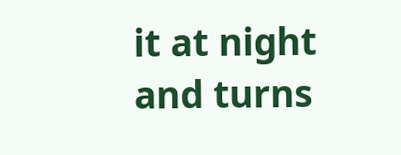it at night and turns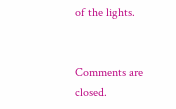of the lights.


Comments are closed.